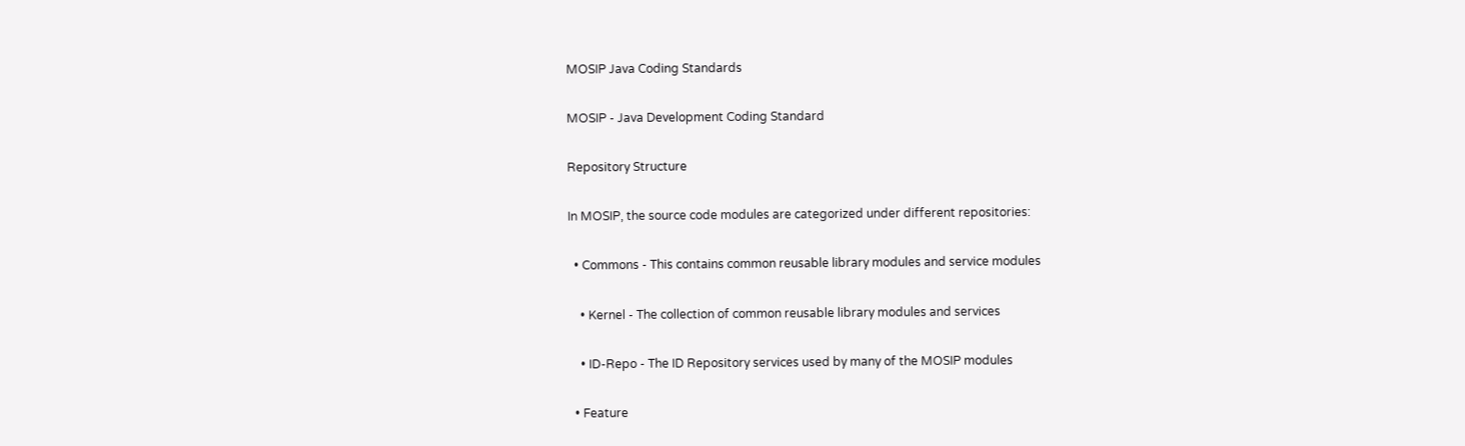MOSIP Java Coding Standards

MOSIP - Java Development Coding Standard

Repository Structure

In MOSIP, the source code modules are categorized under different repositories:

  • Commons - This contains common reusable library modules and service modules

    • Kernel - The collection of common reusable library modules and services

    • ID-Repo - The ID Repository services used by many of the MOSIP modules

  • Feature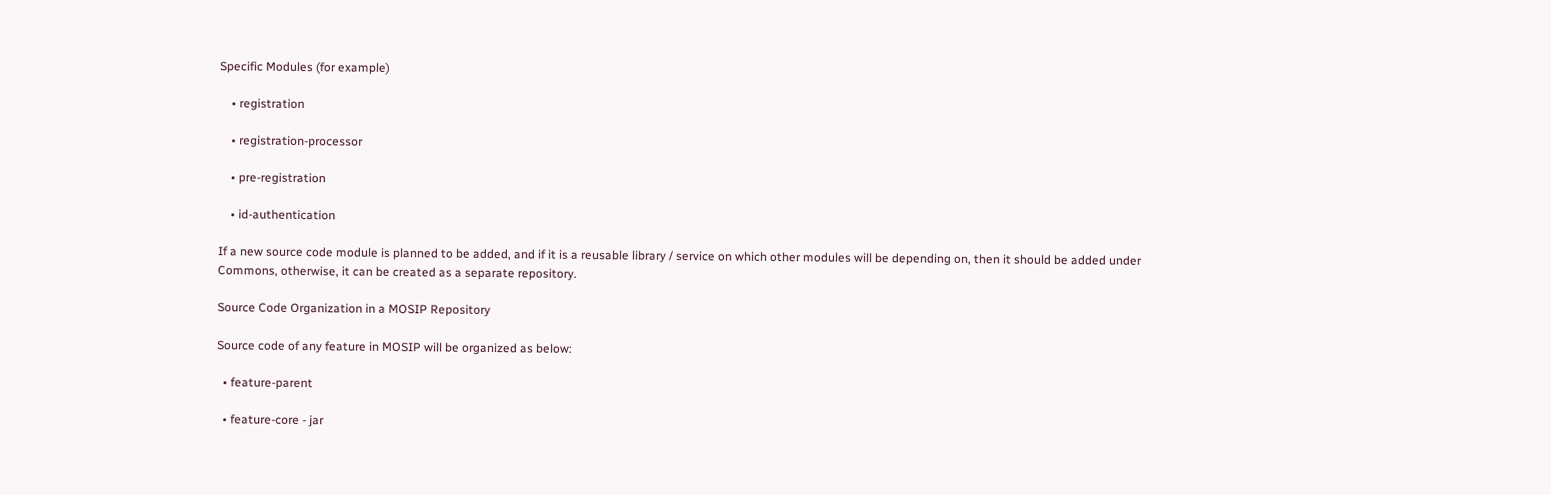Specific Modules (for example)

    • registration

    • registration-processor

    • pre-registration

    • id-authentication

If a new source code module is planned to be added, and if it is a reusable library / service on which other modules will be depending on, then it should be added under Commons, otherwise, it can be created as a separate repository.

Source Code Organization in a MOSIP Repository

Source code of any feature in MOSIP will be organized as below:

  • feature-parent

  • feature-core - jar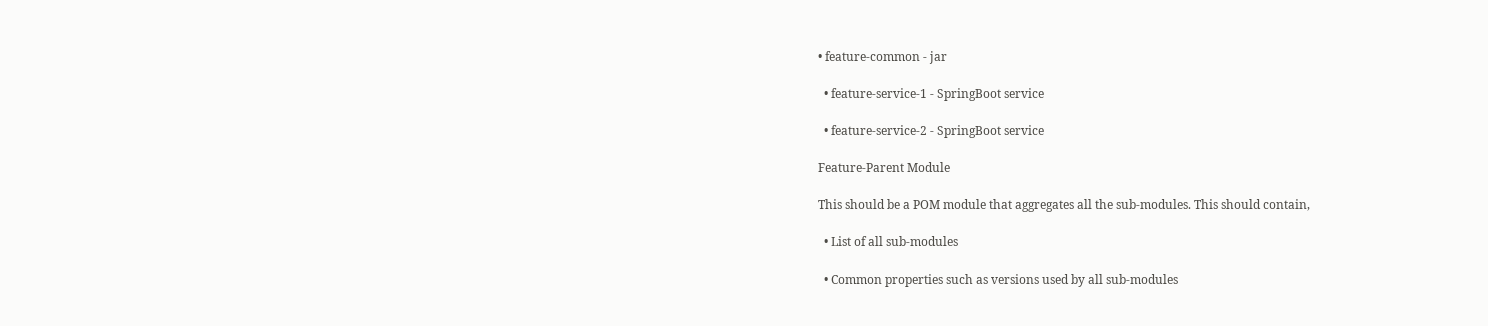• feature-common - jar

  • feature-service-1 - SpringBoot service

  • feature-service-2 - SpringBoot service

Feature-Parent Module

This should be a POM module that aggregates all the sub-modules. This should contain,

  • List of all sub-modules

  • Common properties such as versions used by all sub-modules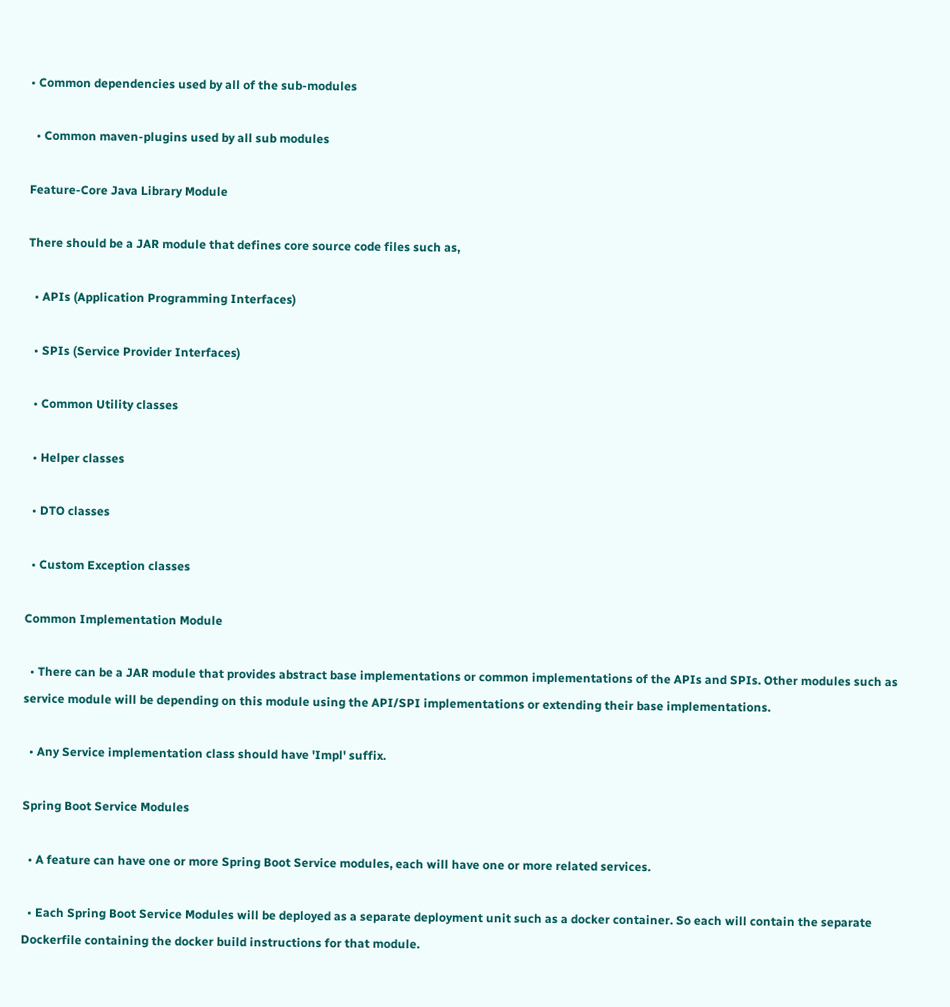• Common dependencies used by all of the sub-modules

  • Common maven-plugins used by all sub modules

Feature-Core Java Library Module

There should be a JAR module that defines core source code files such as,

  • APIs (Application Programming Interfaces)

  • SPIs (Service Provider Interfaces)

  • Common Utility classes

  • Helper classes

  • DTO classes

  • Custom Exception classes

Common Implementation Module

  • There can be a JAR module that provides abstract base implementations or common implementations of the APIs and SPIs. Other modules such as service module will be depending on this module using the API/SPI implementations or extending their base implementations.

  • Any Service implementation class should have 'Impl' suffix.

Spring Boot Service Modules

  • A feature can have one or more Spring Boot Service modules, each will have one or more related services.

  • Each Spring Boot Service Modules will be deployed as a separate deployment unit such as a docker container. So each will contain the separate Dockerfile containing the docker build instructions for that module.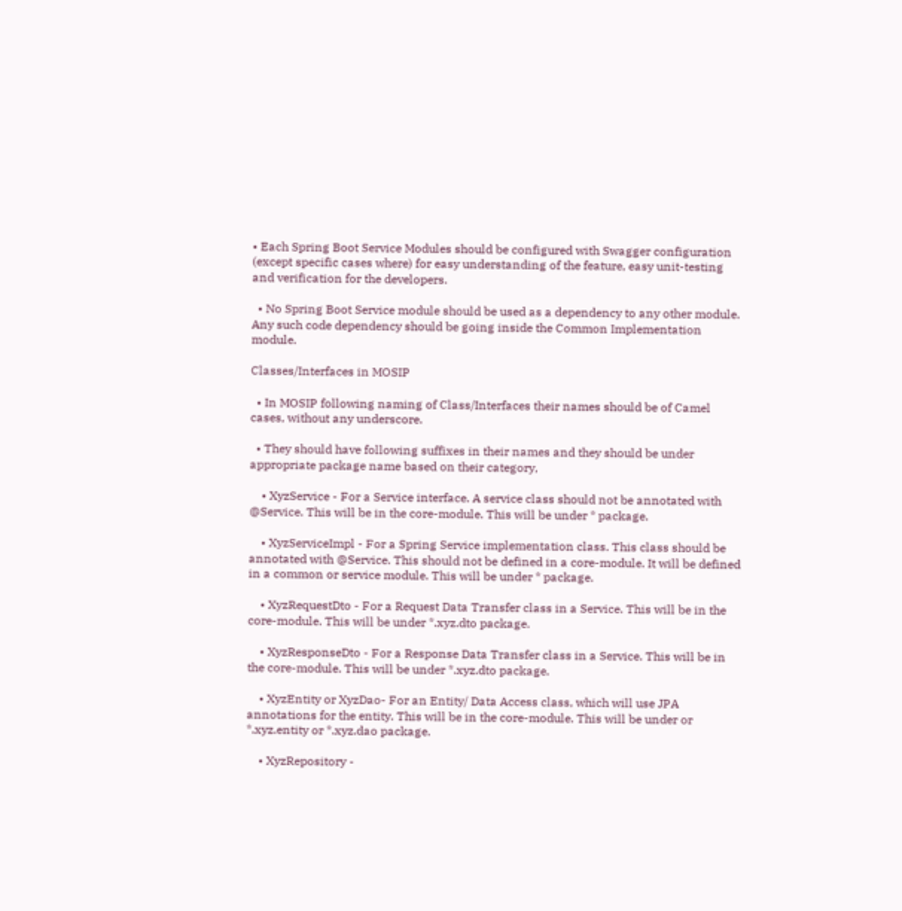• Each Spring Boot Service Modules should be configured with Swagger configuration (except specific cases where) for easy understanding of the feature, easy unit-testing and verification for the developers.

  • No Spring Boot Service module should be used as a dependency to any other module. Any such code dependency should be going inside the Common Implementation module.

Classes/Interfaces in MOSIP

  • In MOSIP following naming of Class/Interfaces their names should be of Camel cases, without any underscore.

  • They should have following suffixes in their names and they should be under appropriate package name based on their category,

    • XyzService - For a Service interface. A service class should not be annotated with @Service. This will be in the core-module. This will be under * package.

    • XyzServiceImpl - For a Spring Service implementation class. This class should be annotated with @Service. This should not be defined in a core-module. It will be defined in a common or service module. This will be under * package.

    • XyzRequestDto - For a Request Data Transfer class in a Service. This will be in the core-module. This will be under *.xyz.dto package.

    • XyzResponseDto - For a Response Data Transfer class in a Service. This will be in the core-module. This will be under *.xyz.dto package.

    • XyzEntity or XyzDao- For an Entity/ Data Access class, which will use JPA annotations for the entity. This will be in the core-module. This will be under or *.xyz.entity or *.xyz.dao package.

    • XyzRepository -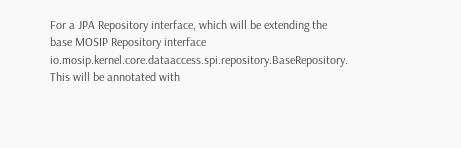For a JPA Repository interface, which will be extending the base MOSIP Repository interface io.mosip.kernel.core.dataaccess.spi.repository.BaseRepository. This will be annotated with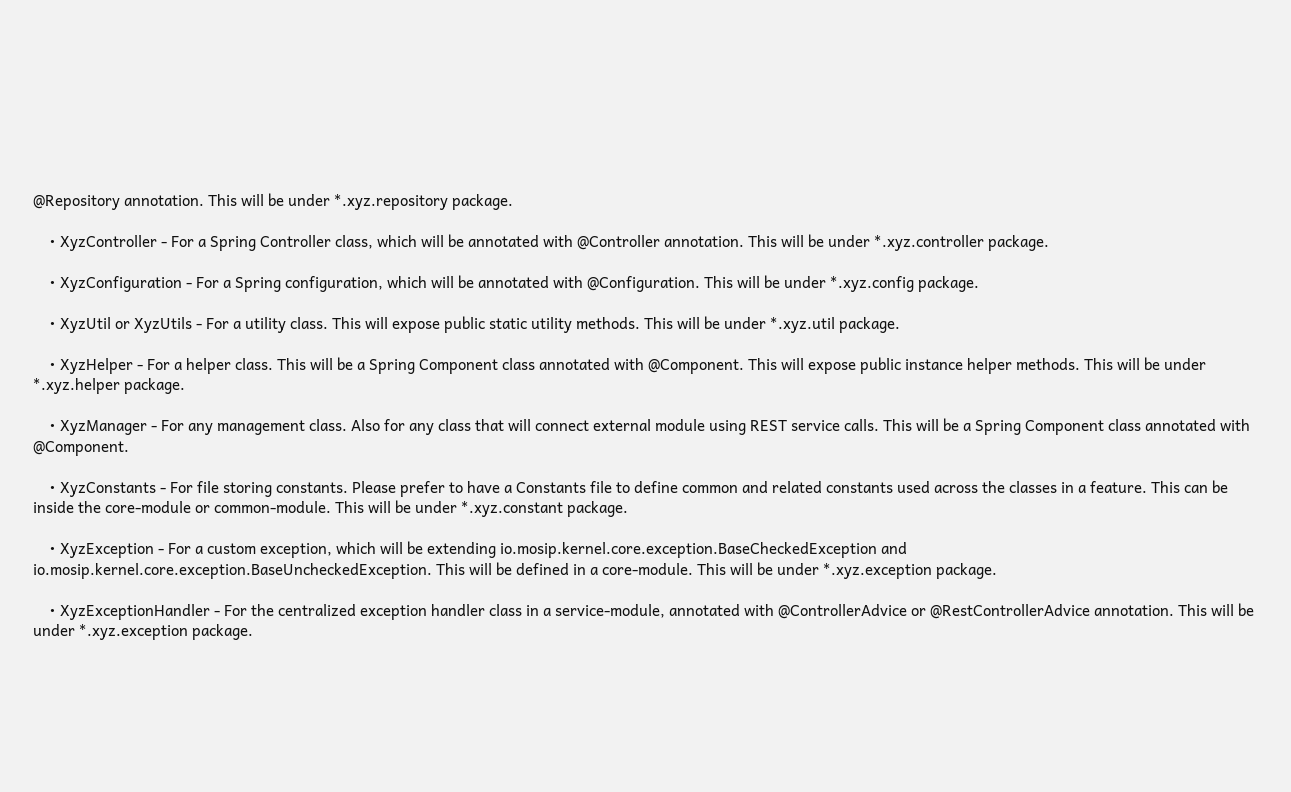@Repository annotation. This will be under *.xyz.repository package.

    • XyzController - For a Spring Controller class, which will be annotated with @Controller annotation. This will be under *.xyz.controller package.

    • XyzConfiguration - For a Spring configuration, which will be annotated with @Configuration. This will be under *.xyz.config package.

    • XyzUtil or XyzUtils - For a utility class. This will expose public static utility methods. This will be under *.xyz.util package.

    • XyzHelper - For a helper class. This will be a Spring Component class annotated with @Component. This will expose public instance helper methods. This will be under *.xyz.helper package.

    • XyzManager - For any management class. Also for any class that will connect external module using REST service calls. This will be a Spring Component class annotated with @Component.

    • XyzConstants - For file storing constants. Please prefer to have a Constants file to define common and related constants used across the classes in a feature. This can be inside the core-module or common-module. This will be under *.xyz.constant package.

    • XyzException - For a custom exception, which will be extending io.mosip.kernel.core.exception.BaseCheckedException and io.mosip.kernel.core.exception.BaseUncheckedException. This will be defined in a core-module. This will be under *.xyz.exception package.

    • XyzExceptionHandler - For the centralized exception handler class in a service-module, annotated with @ControllerAdvice or @RestControllerAdvice annotation. This will be under *.xyz.exception package.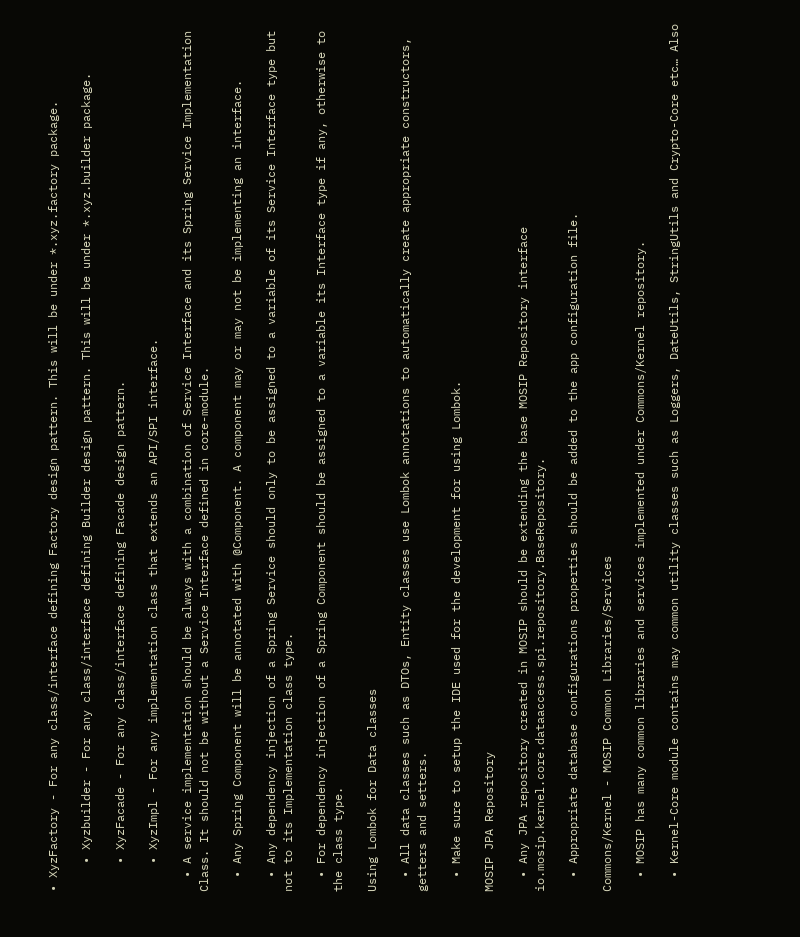• XyzFactory - For any class/interface defining Factory design pattern. This will be under *.xyz.factory package.

    • Xyzbuilder - For any class/interface defining Builder design pattern. This will be under *.xyz.builder package.

    • XyzFacade - For any class/interface defining Facade design pattern.

    • XyzImpl - For any implementation class that extends an API/SPI interface.

  • A service implementation should be always with a combination of Service Interface and its Spring Service Implementation Class. It should not be without a Service Interface defined in core-module.

  • Any Spring Component will be annotated with @Component. A component may or may not be implementing an interface.

  • Any dependency injection of a Spring Service should only to be assigned to a variable of its Service Interface type but not to its Implementation class type.

  • For dependency injection of a Spring Component should be assigned to a variable its Interface type if any, otherwise to the class type.

Using Lombok for Data classes

  • All data classes such as DTOs, Entity classes use Lombok annotations to automatically create appropriate constructors, getters and setters.

  • Make sure to setup the IDE used for the development for using Lombok.

MOSIP JPA Repository

  • Any JPA repository created in MOSIP should be extending the base MOSIP Repository interface io.mosip.kernel.core.dataaccess.spi.repository.BaseRepository.

  • Appropriate database configurations properties should be added to the app configuration file.

Commons/Kernel - MOSIP Common Libraries/Services

  • MOSIP has many common libraries and services implemented under Commons/Kernel repository.

  • Kernel-Core module contains may common utility classes such as Loggers, DateUtils, StringUtils and Crypto-Core etc… Also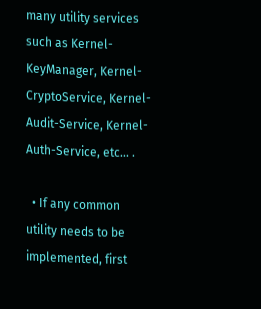many utility services such as Kernel-KeyManager, Kernel-CryptoService, Kernel-Audit-Service, Kernel-Auth-Service, etc... .

  • If any common utility needs to be implemented, first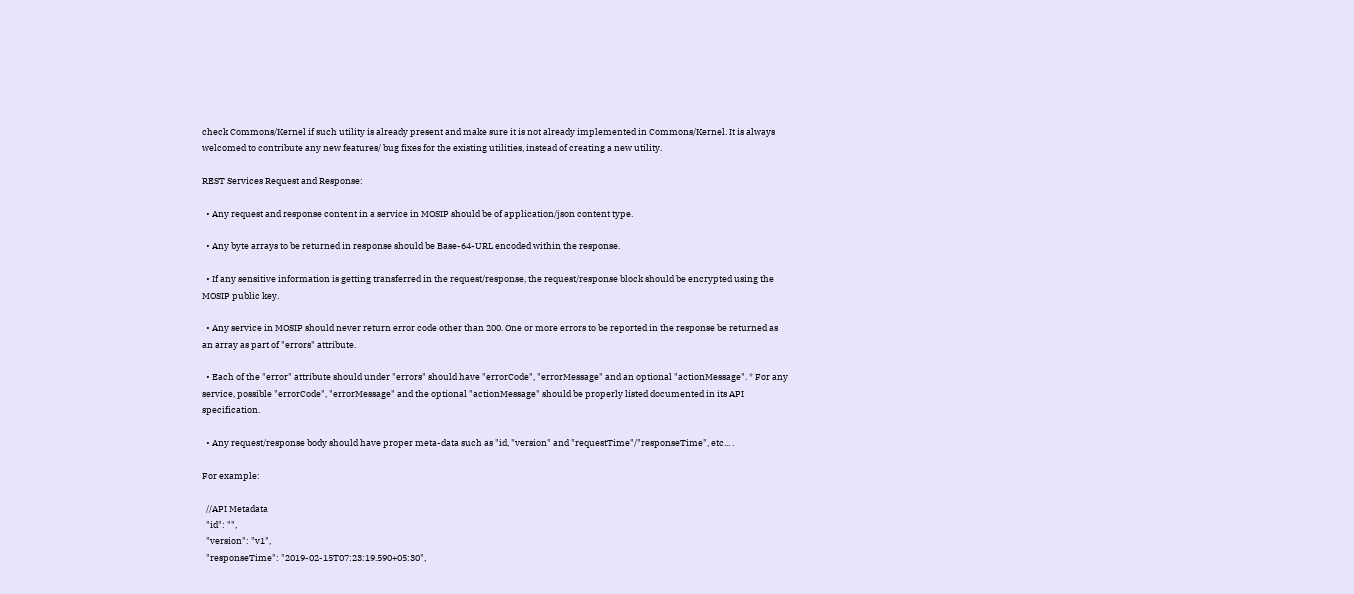check Commons/Kernel if such utility is already present and make sure it is not already implemented in Commons/Kernel. It is always welcomed to contribute any new features/ bug fixes for the existing utilities, instead of creating a new utility.

REST Services Request and Response:

  • Any request and response content in a service in MOSIP should be of application/json content type.

  • Any byte arrays to be returned in response should be Base-64-URL encoded within the response.

  • If any sensitive information is getting transferred in the request/response, the request/response block should be encrypted using the MOSIP public key.

  • Any service in MOSIP should never return error code other than 200. One or more errors to be reported in the response be returned as an array as part of "errors" attribute.

  • Each of the "error" attribute should under "errors" should have "errorCode", "errorMessage" and an optional "actionMessage". * For any service, possible "errorCode", "errorMessage" and the optional "actionMessage" should be properly listed documented in its API specification.

  • Any request/response body should have proper meta-data such as "id, "version" and "requestTime"/"responseTime", etc... .

For example:

  //API Metadata
  "id": "",
  "version": "v1",
  "responseTime": "2019-02-15T07:23:19.590+05:30",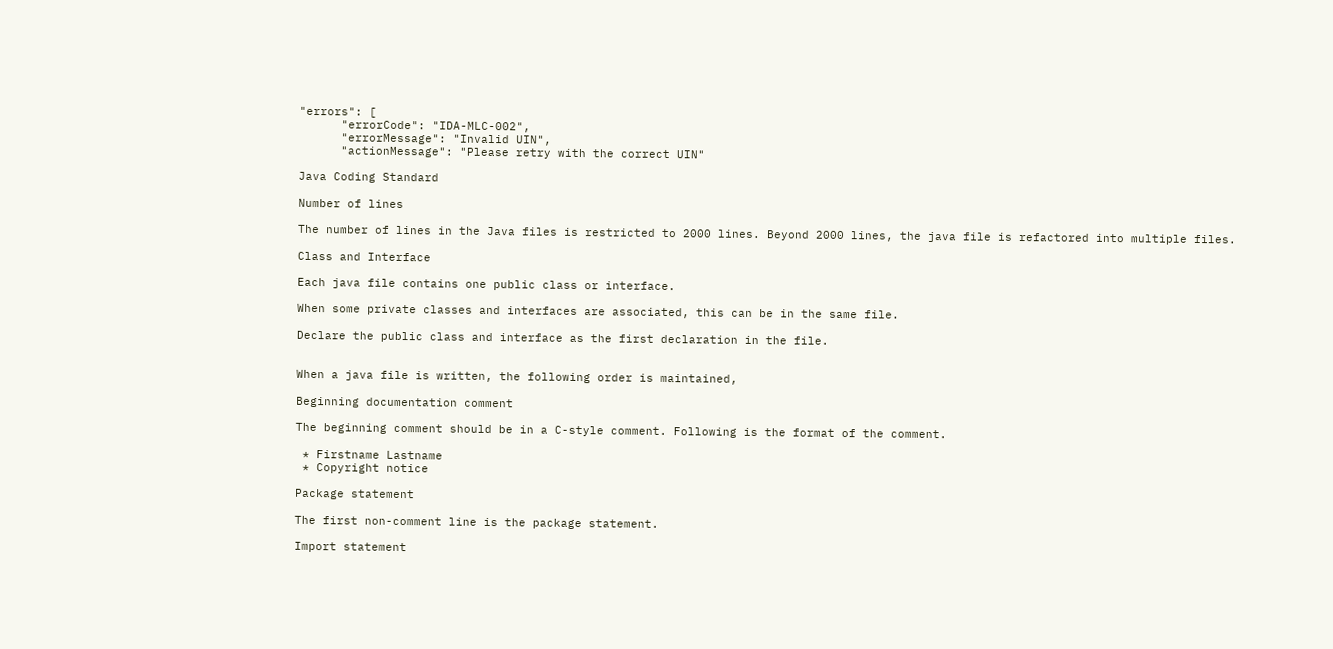"errors": [
      "errorCode": "IDA-MLC-002",
      "errorMessage": "Invalid UIN",
      "actionMessage": "Please retry with the correct UIN"

Java Coding Standard

Number of lines

The number of lines in the Java files is restricted to 2000 lines. Beyond 2000 lines, the java file is refactored into multiple files.

Class and Interface

Each java file contains one public class or interface.

When some private classes and interfaces are associated, this can be in the same file.

Declare the public class and interface as the first declaration in the file.


When a java file is written, the following order is maintained,

Beginning documentation comment

The beginning comment should be in a C-style comment. Following is the format of the comment.

 * Firstname Lastname
 * Copyright notice

Package statement

The first non-comment line is the package statement.

Import statement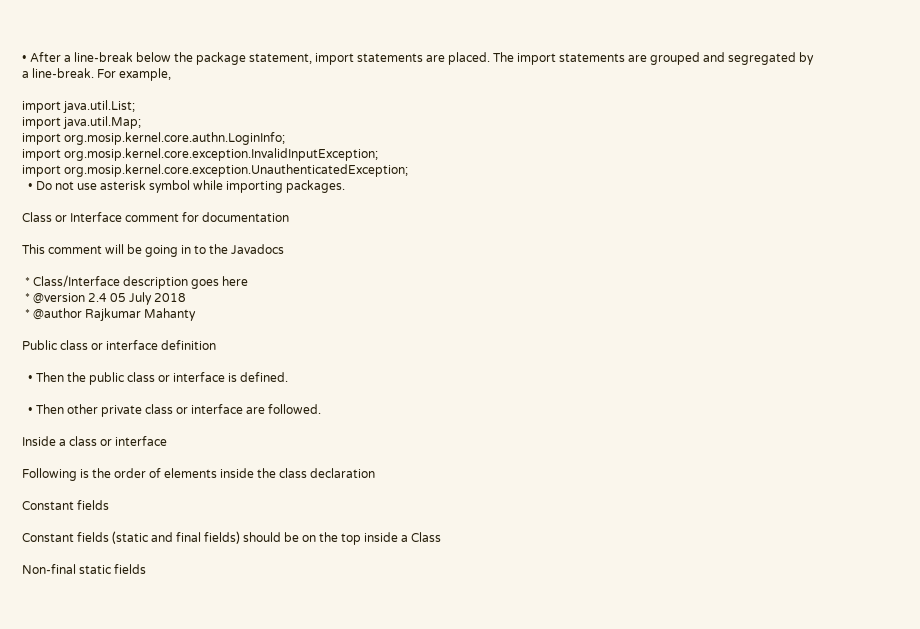• After a line-break below the package statement, import statements are placed. The import statements are grouped and segregated by a line-break. For example,

import java.util.List;
import java.util.Map;
import org.mosip.kernel.core.authn.LoginInfo;
import org.mosip.kernel.core.exception.InvalidInputException;
import org.mosip.kernel.core.exception.UnauthenticatedException;
  • Do not use asterisk symbol while importing packages.

Class or Interface comment for documentation

This comment will be going in to the Javadocs

 * Class/Interface description goes here
 * @version 2.4 05 July 2018
 * @author Rajkumar Mahanty

Public class or interface definition

  • Then the public class or interface is defined.

  • Then other private class or interface are followed.

Inside a class or interface

Following is the order of elements inside the class declaration

Constant fields

Constant fields (static and final fields) should be on the top inside a Class

Non-final static fields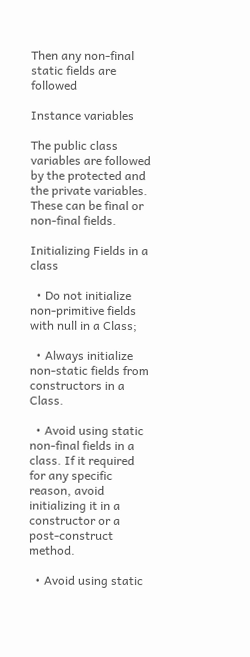Then any non-final static fields are followed

Instance variables

The public class variables are followed by the protected and the private variables. These can be final or non-final fields.

Initializing Fields in a class

  • Do not initialize non-primitive fields with null in a Class;

  • Always initialize non-static fields from constructors in a Class.

  • Avoid using static non-final fields in a class. If it required for any specific reason, avoid initializing it in a constructor or a post-construct method.

  • Avoid using static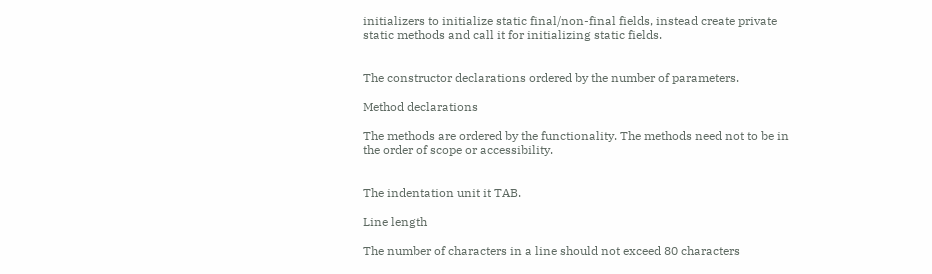initializers to initialize static final/non-final fields, instead create private static methods and call it for initializing static fields.


The constructor declarations ordered by the number of parameters.

Method declarations

The methods are ordered by the functionality. The methods need not to be in the order of scope or accessibility.


The indentation unit it TAB.

Line length

The number of characters in a line should not exceed 80 characters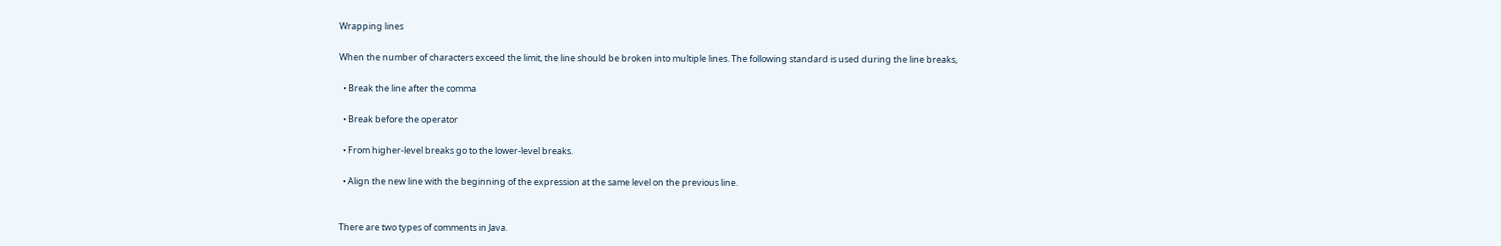Wrapping lines

When the number of characters exceed the limit, the line should be broken into multiple lines. The following standard is used during the line breaks,

  • Break the line after the comma

  • Break before the operator

  • From higher-level breaks go to the lower-level breaks.

  • Align the new line with the beginning of the expression at the same level on the previous line.


There are two types of comments in Java.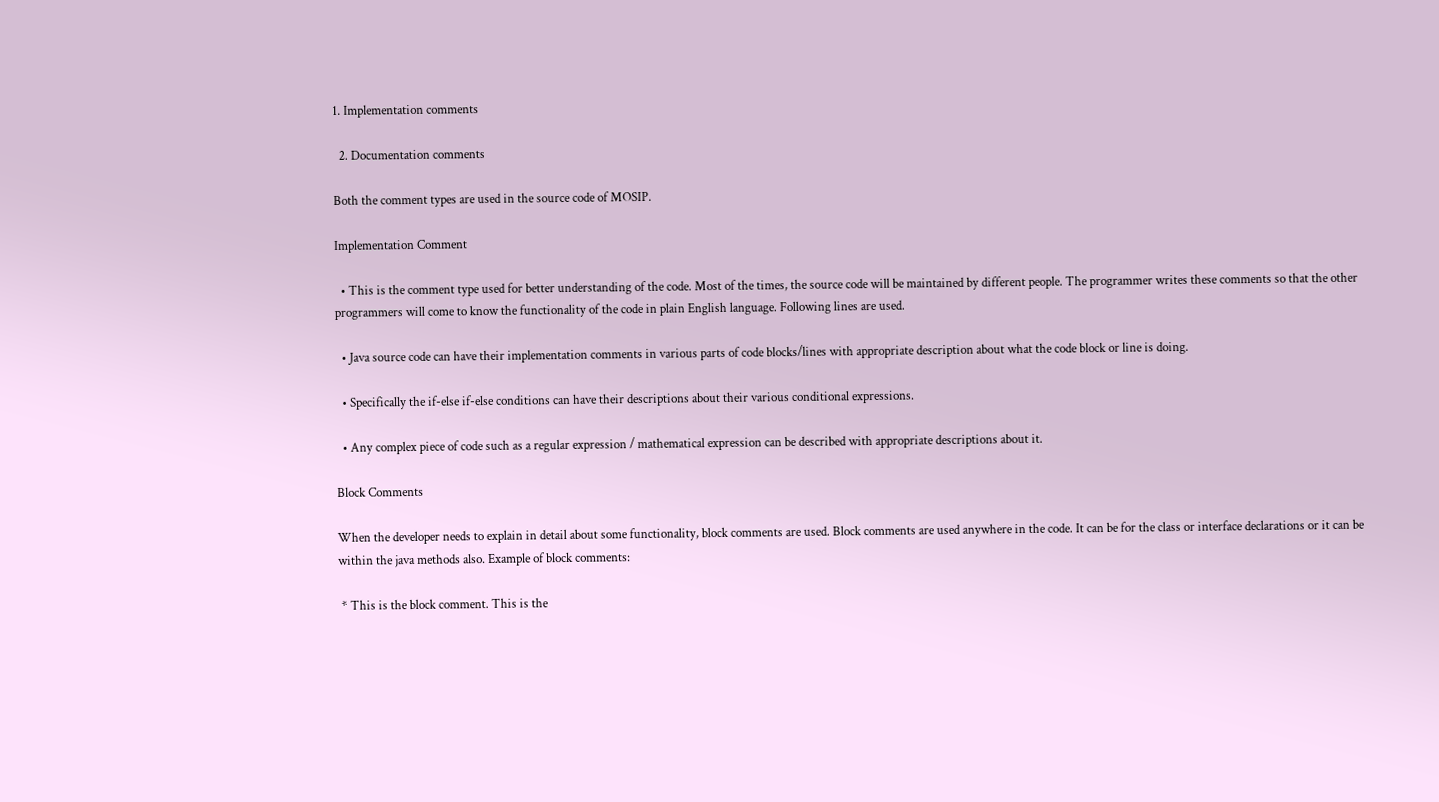1. Implementation comments

  2. Documentation comments

Both the comment types are used in the source code of MOSIP.

Implementation Comment

  • This is the comment type used for better understanding of the code. Most of the times, the source code will be maintained by different people. The programmer writes these comments so that the other programmers will come to know the functionality of the code in plain English language. Following lines are used.

  • Java source code can have their implementation comments in various parts of code blocks/lines with appropriate description about what the code block or line is doing.

  • Specifically the if-else if-else conditions can have their descriptions about their various conditional expressions.

  • Any complex piece of code such as a regular expression / mathematical expression can be described with appropriate descriptions about it.

Block Comments

When the developer needs to explain in detail about some functionality, block comments are used. Block comments are used anywhere in the code. It can be for the class or interface declarations or it can be within the java methods also. Example of block comments:

 * This is the block comment. This is the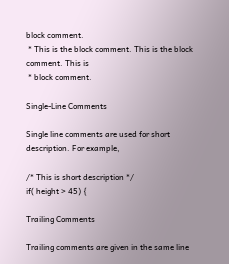block comment.
 * This is the block comment. This is the block comment. This is
 * block comment.

Single-Line Comments

Single line comments are used for short description. For example,

/* This is short description */
if( height > 45) {

Trailing Comments

Trailing comments are given in the same line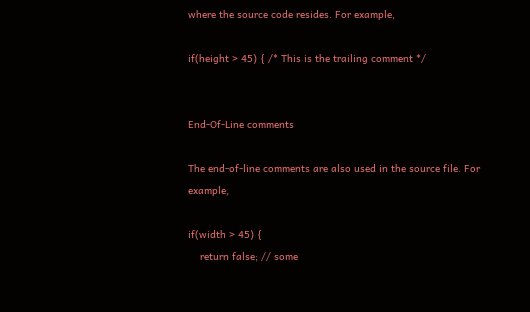where the source code resides. For example,

if(height > 45) { /* This is the trailing comment */


End-Of-Line comments

The end-of-line comments are also used in the source file. For example,

if(width > 45) {
    return false; // some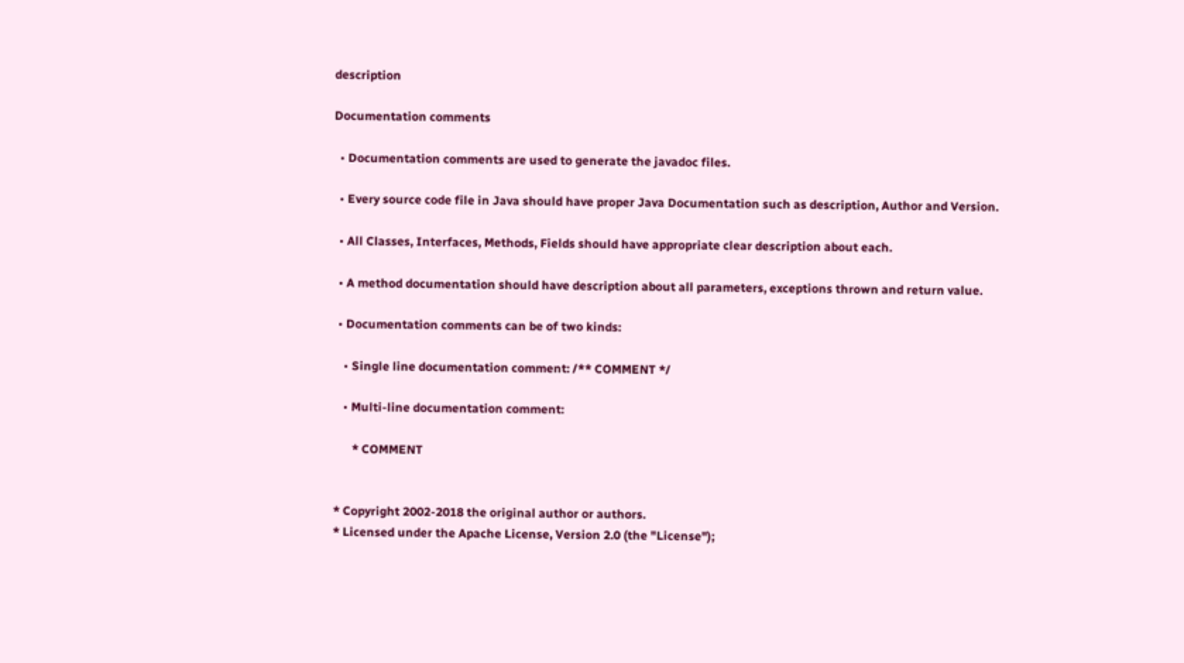description

Documentation comments

  • Documentation comments are used to generate the javadoc files.

  • Every source code file in Java should have proper Java Documentation such as description, Author and Version.

  • All Classes, Interfaces, Methods, Fields should have appropriate clear description about each.

  • A method documentation should have description about all parameters, exceptions thrown and return value.

  • Documentation comments can be of two kinds:

    • Single line documentation comment: /** COMMENT */

    • Multi-line documentation comment:

       * COMMENT


 * Copyright 2002-2018 the original author or authors.
 * Licensed under the Apache License, Version 2.0 (the "License");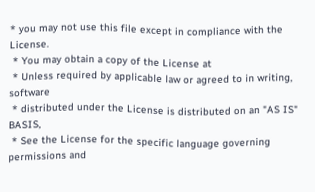* you may not use this file except in compliance with the License.
 * You may obtain a copy of the License at
 * Unless required by applicable law or agreed to in writing, software
 * distributed under the License is distributed on an "AS IS" BASIS,
 * See the License for the specific language governing permissions and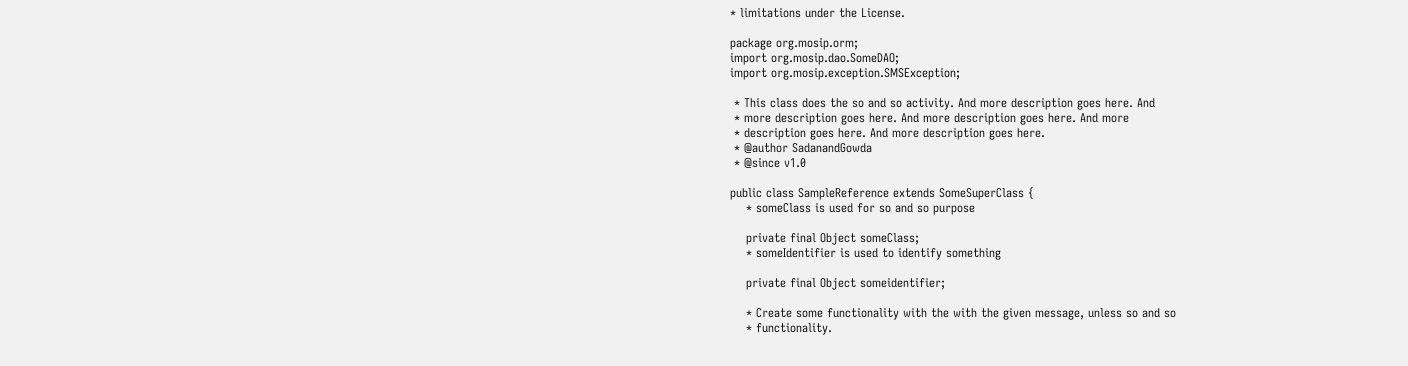* limitations under the License.

package org.mosip.orm;
import org.mosip.dao.SomeDAO;
import org.mosip.exception.SMSException;

 * This class does the so and so activity. And more description goes here. And
 * more description goes here. And more description goes here. And more
 * description goes here. And more description goes here.
 * @author SadanandGowda
 * @since v1.0

public class SampleReference extends SomeSuperClass {
    * someClass is used for so and so purpose

    private final Object someClass;
    * someIdentifier is used to identify something

    private final Object someidentifier;

    * Create some functionality with the with the given message, unless so and so
    * functionality.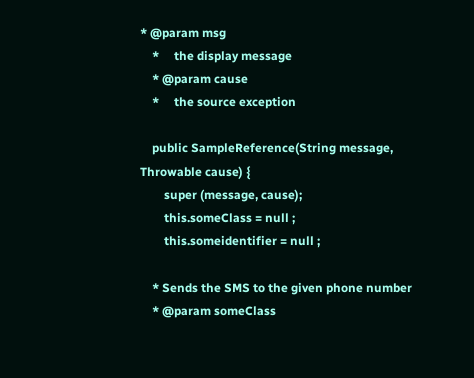* @param msg
    *     the display message
    * @param cause
    *     the source exception

    public SampleReference(String message, Throwable cause) {
        super (message, cause);
        this.someClass = null ;
        this.someidentifier = null ;

    * Sends the SMS to the given phone number
    * @param someClass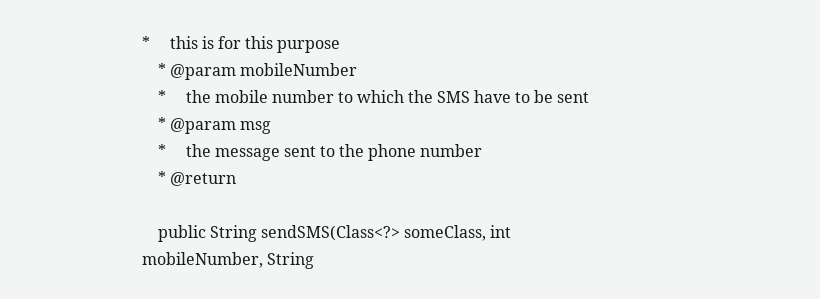*     this is for this purpose
    * @param mobileNumber
    *     the mobile number to which the SMS have to be sent
    * @param msg
    *     the message sent to the phone number
    * @return

    public String sendSMS(Class<?> someClass, int mobileNumber, String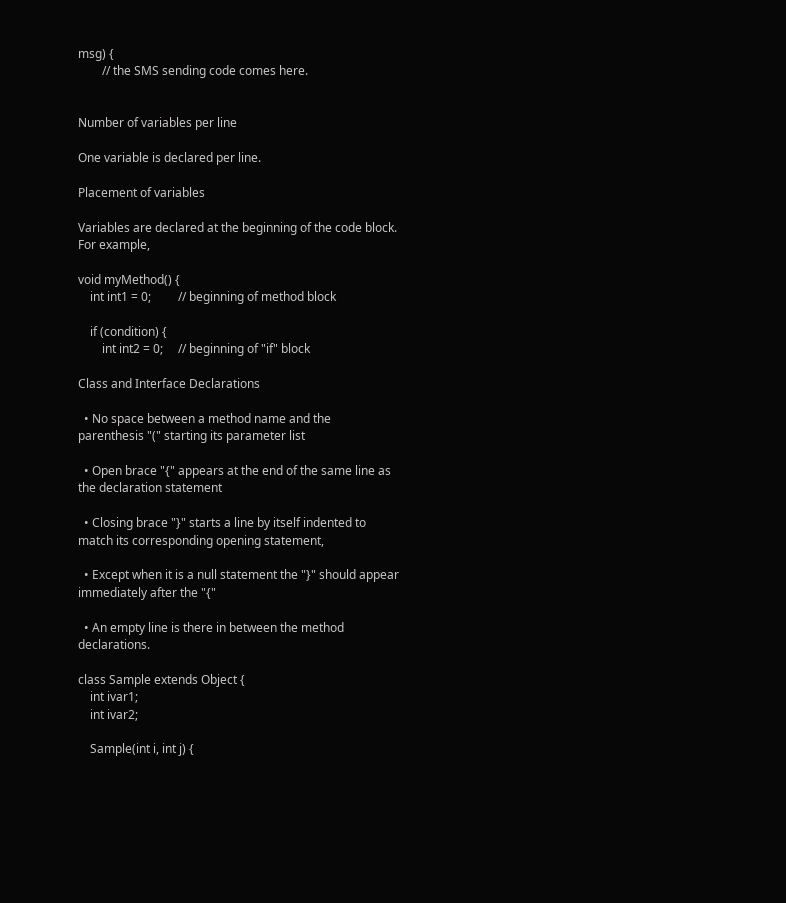msg) {
        // the SMS sending code comes here.


Number of variables per line

One variable is declared per line.

Placement of variables

Variables are declared at the beginning of the code block. For example,

void myMethod() {
    int int1 = 0;         // beginning of method block

    if (condition) {
        int int2 = 0;     // beginning of "if" block

Class and Interface Declarations

  • No space between a method name and the parenthesis "(" starting its parameter list

  • Open brace "{" appears at the end of the same line as the declaration statement

  • Closing brace "}" starts a line by itself indented to match its corresponding opening statement,

  • Except when it is a null statement the "}" should appear immediately after the "{"

  • An empty line is there in between the method declarations.

class Sample extends Object {
    int ivar1;
    int ivar2;

    Sample(int i, int j) {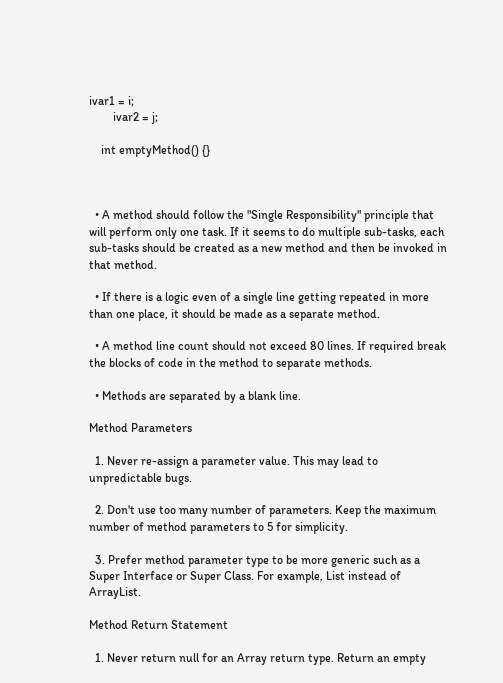ivar1 = i;
        ivar2 = j;

    int emptyMethod() {}



  • A method should follow the "Single Responsibility" principle that will perform only one task. If it seems to do multiple sub-tasks, each sub-tasks should be created as a new method and then be invoked in that method.

  • If there is a logic even of a single line getting repeated in more than one place, it should be made as a separate method.

  • A method line count should not exceed 80 lines. If required break the blocks of code in the method to separate methods.

  • Methods are separated by a blank line.

Method Parameters

  1. Never re-assign a parameter value. This may lead to unpredictable bugs.

  2. Don't use too many number of parameters. Keep the maximum number of method parameters to 5 for simplicity.

  3. Prefer method parameter type to be more generic such as a Super Interface or Super Class. For example, List instead of ArrayList.

Method Return Statement

  1. Never return null for an Array return type. Return an empty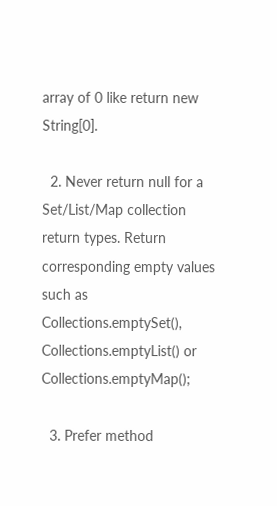array of 0 like return new String[0].

  2. Never return null for a Set/List/Map collection return types. Return corresponding empty values such as Collections.emptySet(), Collections.emptyList() or Collections.emptyMap();

  3. Prefer method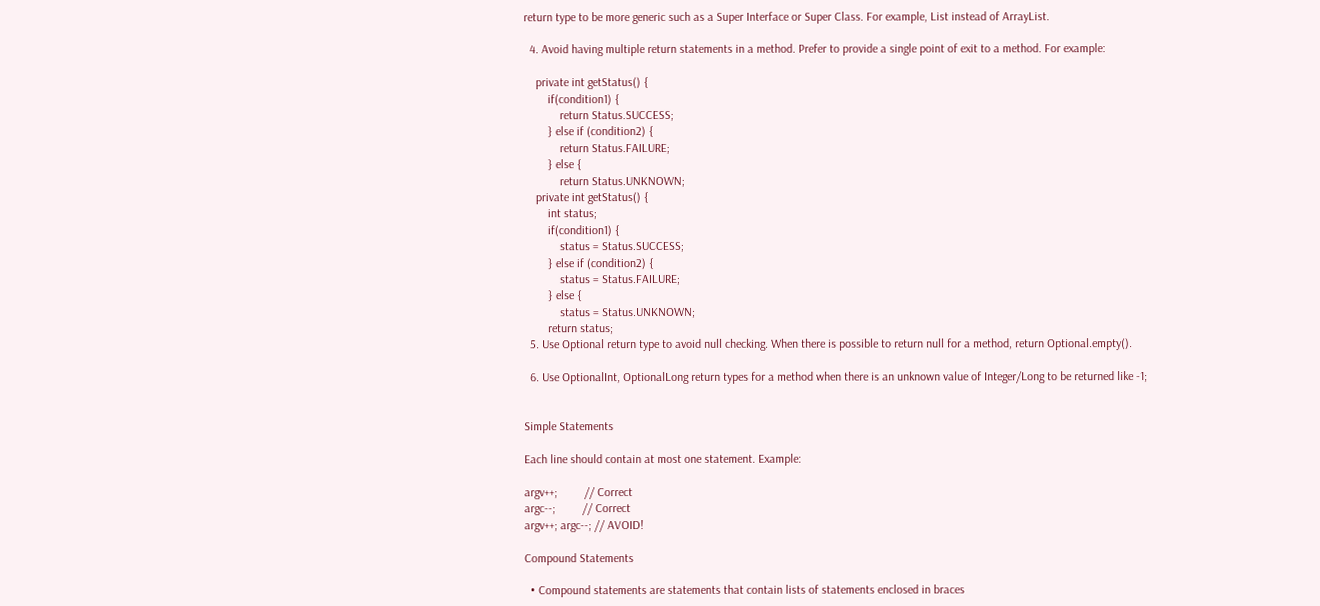return type to be more generic such as a Super Interface or Super Class. For example, List instead of ArrayList.

  4. Avoid having multiple return statements in a method. Prefer to provide a single point of exit to a method. For example:

    private int getStatus() {
        if(condition1) {
            return Status.SUCCESS;
        } else if (condition2) {
            return Status.FAILURE;
        } else {
            return Status.UNKNOWN;
    private int getStatus() {
        int status;
        if(condition1) {
            status = Status.SUCCESS;
        } else if (condition2) {
            status = Status.FAILURE;
        } else {
            status = Status.UNKNOWN;
        return status;
  5. Use Optional return type to avoid null checking. When there is possible to return null for a method, return Optional.empty().

  6. Use OptionalInt, OptionalLong return types for a method when there is an unknown value of Integer/Long to be returned like -1;


Simple Statements

Each line should contain at most one statement. Example:

argv++;         // Correct
argc--;         // Correct
argv++; argc--; // AVOID!

Compound Statements

  • Compound statements are statements that contain lists of statements enclosed in braces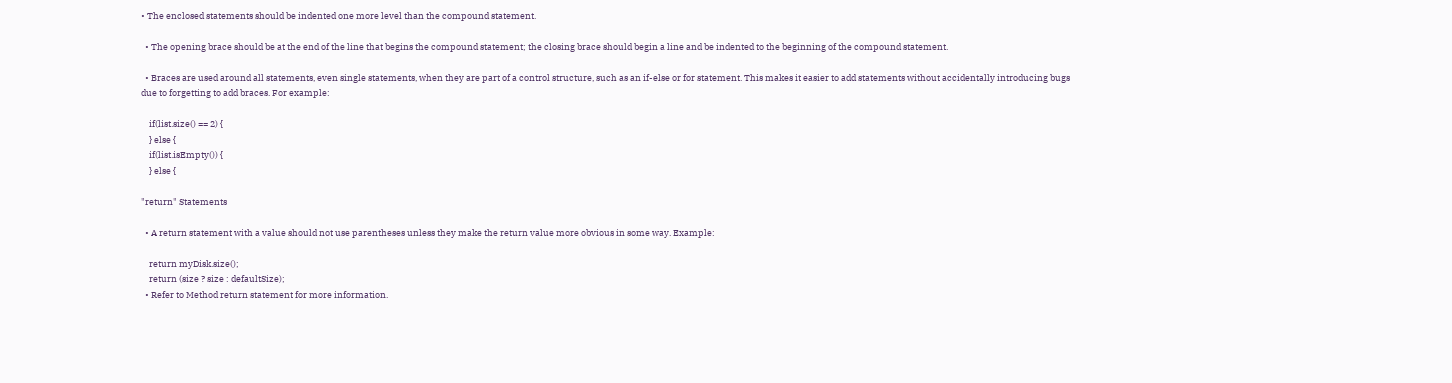• The enclosed statements should be indented one more level than the compound statement.

  • The opening brace should be at the end of the line that begins the compound statement; the closing brace should begin a line and be indented to the beginning of the compound statement.

  • Braces are used around all statements, even single statements, when they are part of a control structure, such as an if-else or for statement. This makes it easier to add statements without accidentally introducing bugs due to forgetting to add braces. For example:

    if(list.size() == 2) {
    } else {
    if(list.isEmpty()) {
    } else {

"return" Statements

  • A return statement with a value should not use parentheses unless they make the return value more obvious in some way. Example:

    return myDisk.size();
    return (size ? size : defaultSize);
  • Refer to Method return statement for more information.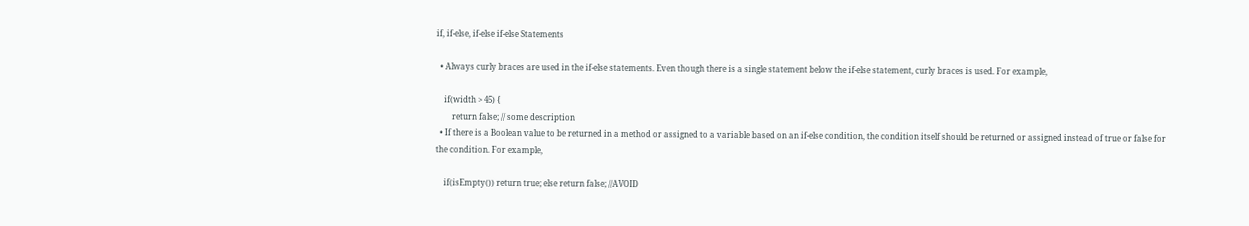if, if-else, if-else if-else Statements

  • Always curly braces are used in the if-else statements. Even though there is a single statement below the if-else statement, curly braces is used. For example,

    if(width > 45) {
        return false; // some description
  • If there is a Boolean value to be returned in a method or assigned to a variable based on an if-else condition, the condition itself should be returned or assigned instead of true or false for the condition. For example,

    if(isEmpty()) return true; else return false; //AVOID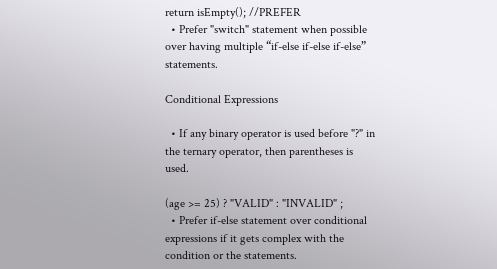return isEmpty(); //PREFER
  • Prefer "switch" statement when possible over having multiple “if-else if-else if-else” statements.

Conditional Expressions

  • If any binary operator is used before "?" in the ternary operator, then parentheses is used.

(age >= 25) ? "VALID" : "INVALID" ;
  • Prefer if-else statement over conditional expressions if it gets complex with the condition or the statements.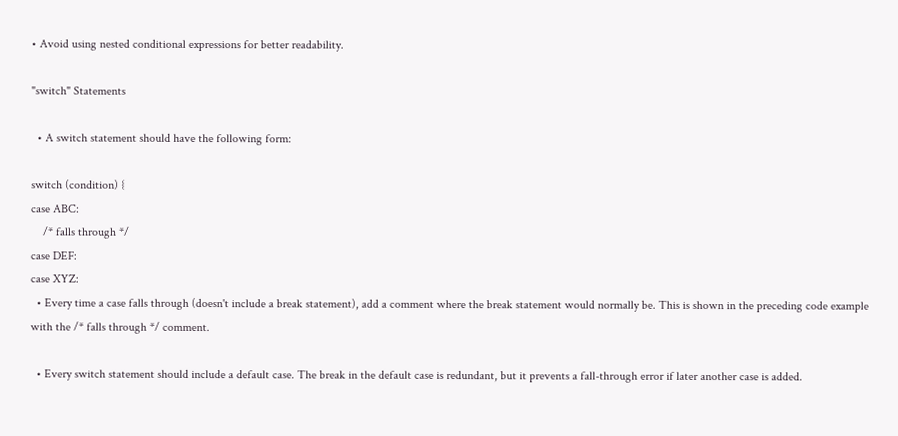• Avoid using nested conditional expressions for better readability.

"switch" Statements

  • A switch statement should have the following form:

switch (condition) {
case ABC:
    /* falls through */
case DEF:
case XYZ:
  • Every time a case falls through (doesn't include a break statement), add a comment where the break statement would normally be. This is shown in the preceding code example with the /* falls through */ comment.

  • Every switch statement should include a default case. The break in the default case is redundant, but it prevents a fall-through error if later another case is added.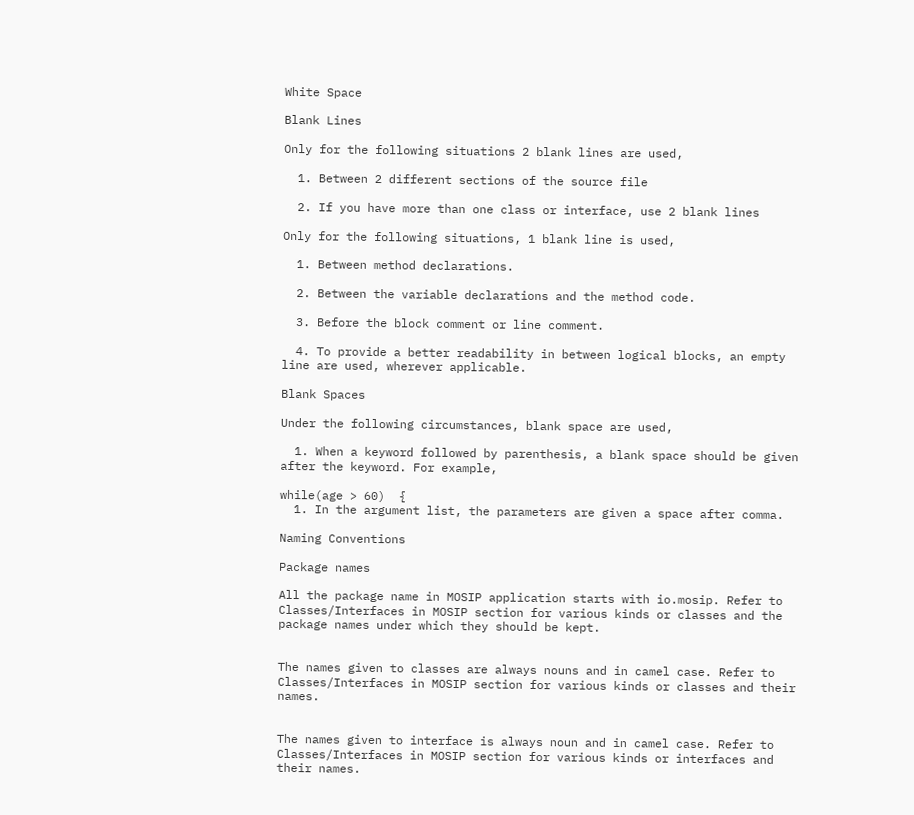White Space

Blank Lines

Only for the following situations 2 blank lines are used,

  1. Between 2 different sections of the source file

  2. If you have more than one class or interface, use 2 blank lines

Only for the following situations, 1 blank line is used,

  1. Between method declarations.

  2. Between the variable declarations and the method code.

  3. Before the block comment or line comment.

  4. To provide a better readability in between logical blocks, an empty line are used, wherever applicable.

Blank Spaces

Under the following circumstances, blank space are used,

  1. When a keyword followed by parenthesis, a blank space should be given after the keyword. For example,

while(age > 60)  {
  1. In the argument list, the parameters are given a space after comma.

Naming Conventions

Package names

All the package name in MOSIP application starts with io.mosip. Refer to Classes/Interfaces in MOSIP section for various kinds or classes and the package names under which they should be kept.


The names given to classes are always nouns and in camel case. Refer to Classes/Interfaces in MOSIP section for various kinds or classes and their names.


The names given to interface is always noun and in camel case. Refer to Classes/Interfaces in MOSIP section for various kinds or interfaces and their names.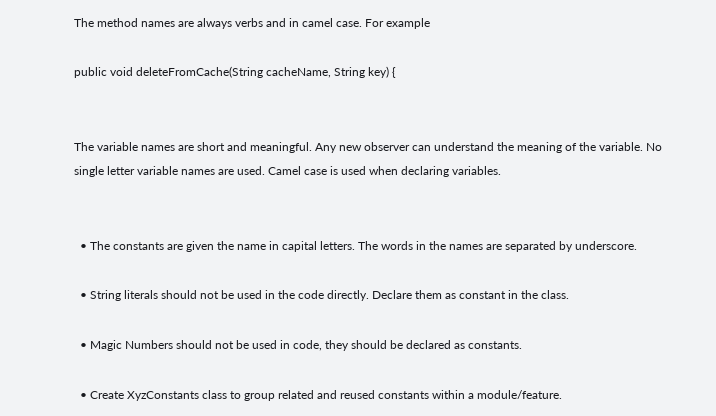The method names are always verbs and in camel case. For example

public void deleteFromCache(String cacheName, String key) {


The variable names are short and meaningful. Any new observer can understand the meaning of the variable. No single letter variable names are used. Camel case is used when declaring variables.


  • The constants are given the name in capital letters. The words in the names are separated by underscore.

  • String literals should not be used in the code directly. Declare them as constant in the class.

  • Magic Numbers should not be used in code, they should be declared as constants.

  • Create XyzConstants class to group related and reused constants within a module/feature.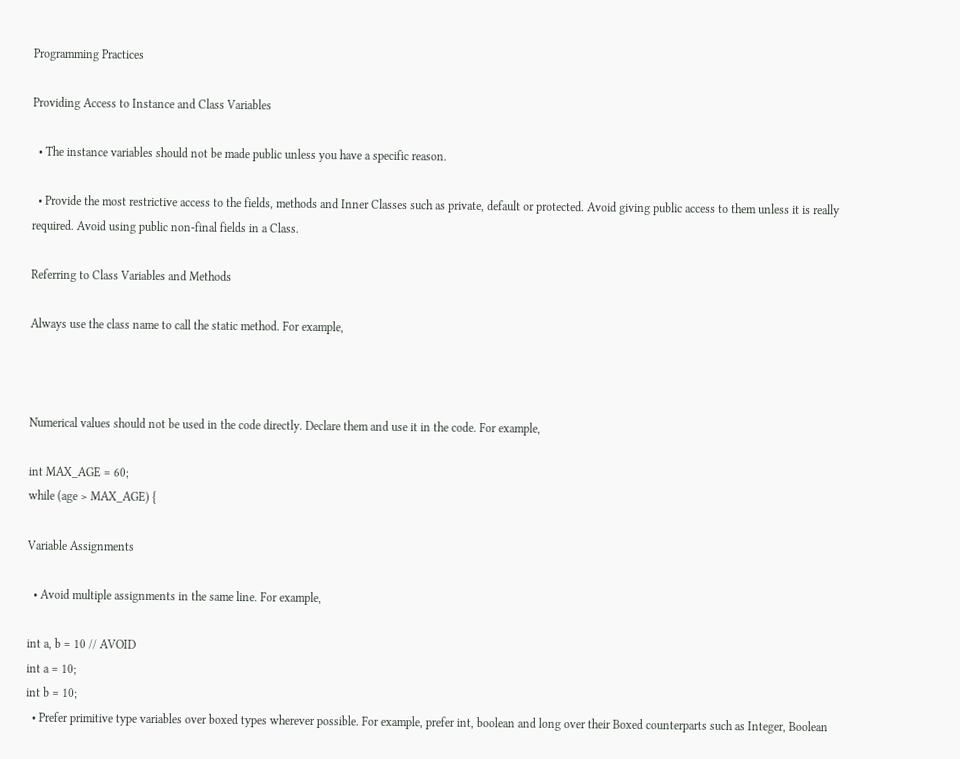Programming Practices

Providing Access to Instance and Class Variables

  • The instance variables should not be made public unless you have a specific reason.

  • Provide the most restrictive access to the fields, methods and Inner Classes such as private, default or protected. Avoid giving public access to them unless it is really required. Avoid using public non-final fields in a Class.

Referring to Class Variables and Methods

Always use the class name to call the static method. For example,



Numerical values should not be used in the code directly. Declare them and use it in the code. For example,

int MAX_AGE = 60;
while (age > MAX_AGE) {

Variable Assignments

  • Avoid multiple assignments in the same line. For example,

int a, b = 10 // AVOID
int a = 10;
int b = 10;
  • Prefer primitive type variables over boxed types wherever possible. For example, prefer int, boolean and long over their Boxed counterparts such as Integer, Boolean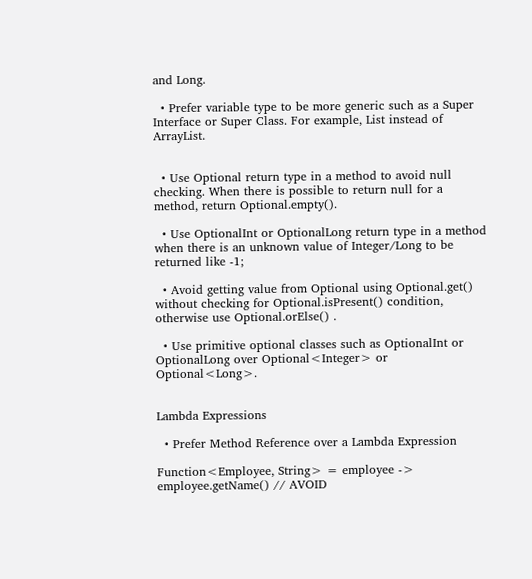and Long.

  • Prefer variable type to be more generic such as a Super Interface or Super Class. For example, List instead of ArrayList.


  • Use Optional return type in a method to avoid null checking. When there is possible to return null for a method, return Optional.empty().

  • Use OptionalInt or OptionalLong return type in a method when there is an unknown value of Integer/Long to be returned like -1;

  • Avoid getting value from Optional using Optional.get() without checking for Optional.isPresent() condition, otherwise use Optional.orElse() .

  • Use primitive optional classes such as OptionalInt or OptionalLong over Optional<Integer> or Optional<Long>.


Lambda Expressions

  • Prefer Method Reference over a Lambda Expression

Function<Employee, String> = employee -> employee.getName() // AVOID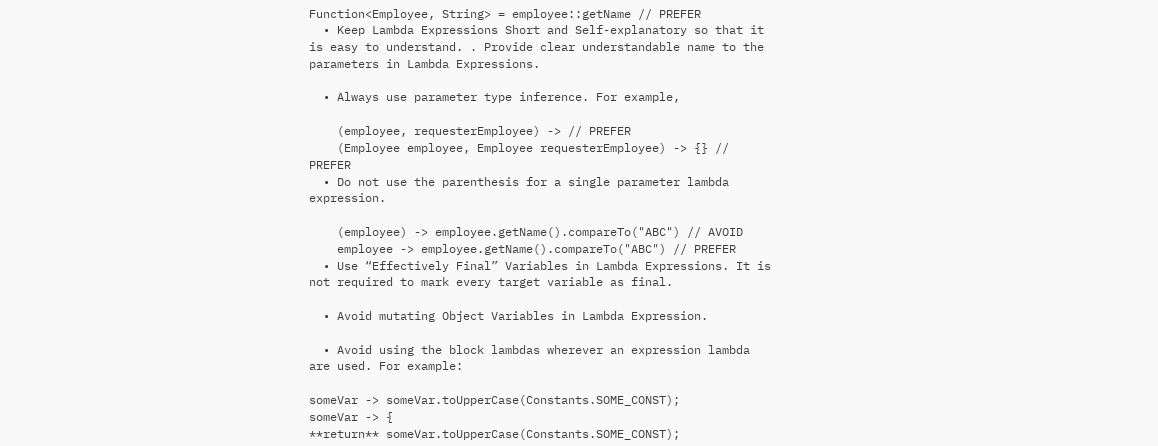Function<Employee, String> = employee::getName // PREFER
  • Keep Lambda Expressions Short and Self-explanatory so that it is easy to understand. . Provide clear understandable name to the parameters in Lambda Expressions.

  • Always use parameter type inference. For example,

    (employee, requesterEmployee) -> // PREFER
    (Employee employee, Employee requesterEmployee) -> {} // PREFER
  • Do not use the parenthesis for a single parameter lambda expression.

    (employee) -> employee.getName().compareTo("ABC") // AVOID
    employee -> employee.getName().compareTo("ABC") // PREFER
  • Use “Effectively Final” Variables in Lambda Expressions. It is not required to mark every target variable as final.

  • Avoid mutating Object Variables in Lambda Expression.

  • Avoid using the block lambdas wherever an expression lambda are used. For example:

someVar -> someVar.toUpperCase(Constants.SOME_CONST);
someVar -> {
**return** someVar.toUpperCase(Constants.SOME_CONST);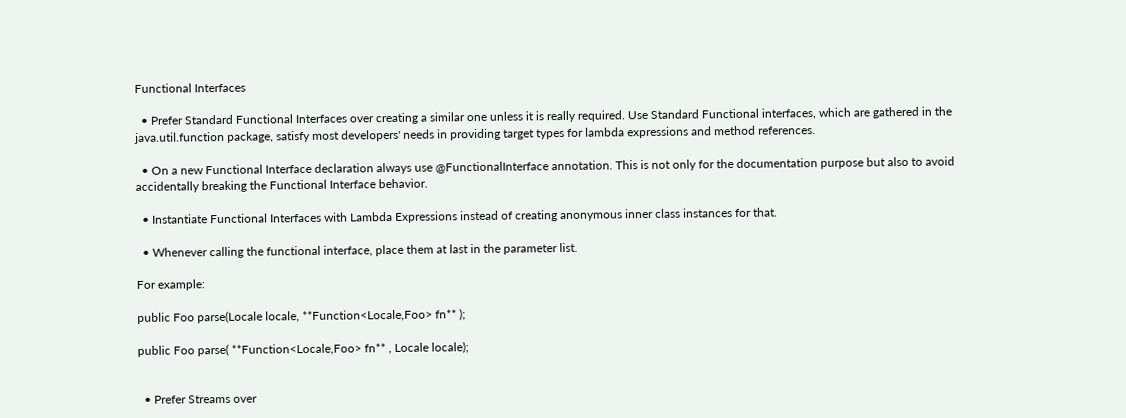Functional Interfaces

  • Prefer Standard Functional Interfaces over creating a similar one unless it is really required. Use Standard Functional interfaces, which are gathered in the java.util.function package, satisfy most developers' needs in providing target types for lambda expressions and method references.

  • On a new Functional Interface declaration always use @FunctionalInterface annotation. This is not only for the documentation purpose but also to avoid accidentally breaking the Functional Interface behavior.

  • Instantiate Functional Interfaces with Lambda Expressions instead of creating anonymous inner class instances for that.

  • Whenever calling the functional interface, place them at last in the parameter list.

For example:

public Foo parse(Locale locale, **Function<Locale,Foo> fn** );

public Foo parse( **Function<Locale,Foo> fn** , Locale locale);


  • Prefer Streams over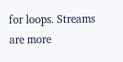for loops. Streams are more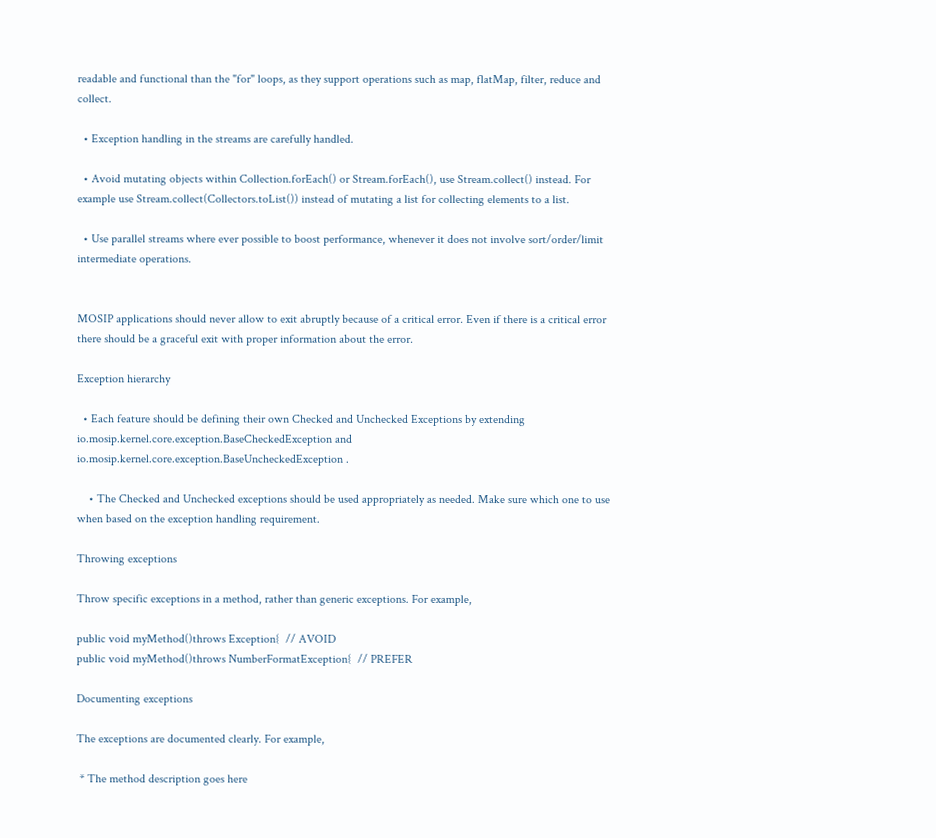readable and functional than the "for" loops, as they support operations such as map, flatMap, filter, reduce and collect.

  • Exception handling in the streams are carefully handled.

  • Avoid mutating objects within Collection.forEach() or Stream.forEach(), use Stream.collect() instead. For example use Stream.collect(Collectors.toList()) instead of mutating a list for collecting elements to a list.

  • Use parallel streams where ever possible to boost performance, whenever it does not involve sort/order/limit intermediate operations.


MOSIP applications should never allow to exit abruptly because of a critical error. Even if there is a critical error there should be a graceful exit with proper information about the error.

Exception hierarchy

  • Each feature should be defining their own Checked and Unchecked Exceptions by extending io.mosip.kernel.core.exception.BaseCheckedException and io.mosip.kernel.core.exception.BaseUncheckedException .

    • The Checked and Unchecked exceptions should be used appropriately as needed. Make sure which one to use when based on the exception handling requirement.

Throwing exceptions

Throw specific exceptions in a method, rather than generic exceptions. For example,

public void myMethod()throws Exception{  // AVOID
public void myMethod()throws NumberFormatException{  // PREFER

Documenting exceptions

The exceptions are documented clearly. For example,

 * The method description goes here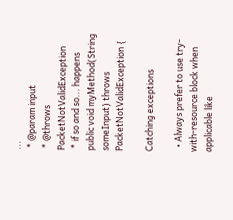...
 * @param input
 * @throws PacketNotValidException
 * if so and so... happens
public void myMethod(String someInput) throws PacketNotValidException {

Catching exceptions

  • Always prefer to use try-with-resource block when applicable like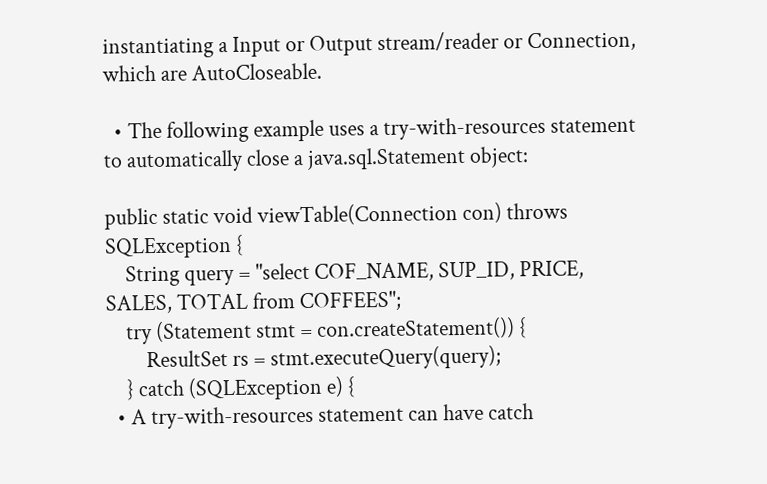instantiating a Input or Output stream/reader or Connection, which are AutoCloseable.

  • The following example uses a try-with-resources statement to automatically close a java.sql.Statement object:

public static void viewTable(Connection con) throws SQLException {
    String query = "select COF_NAME, SUP_ID, PRICE, SALES, TOTAL from COFFEES";
    try (Statement stmt = con.createStatement()) {
        ResultSet rs = stmt.executeQuery(query);
    } catch (SQLException e) {
  • A try-with-resources statement can have catch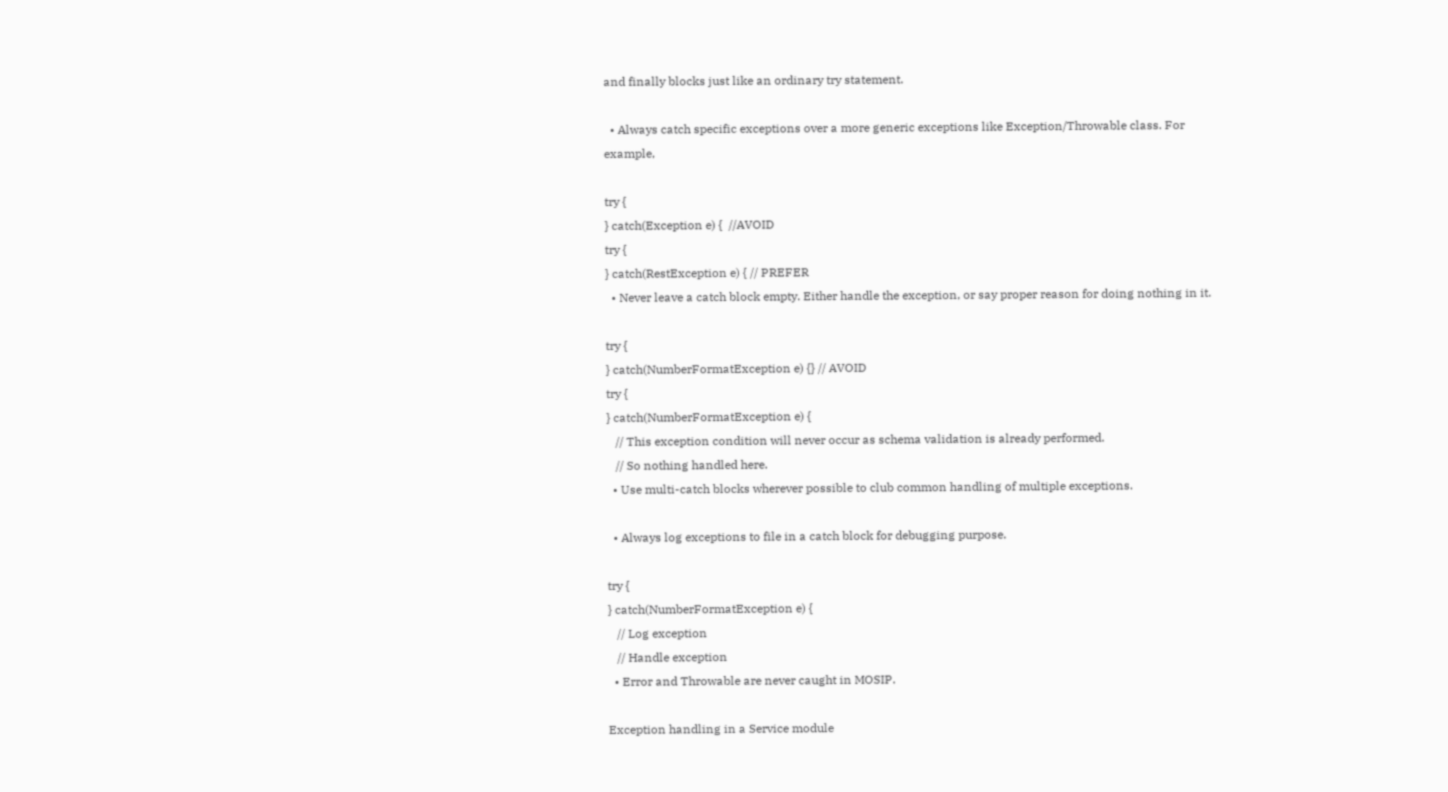and finally blocks just like an ordinary try statement.

  • Always catch specific exceptions over a more generic exceptions like Exception/Throwable class. For example,

try {
} catch(Exception e) {  //AVOID
try {
} catch(RestException e) { // PREFER
  • Never leave a catch block empty. Either handle the exception, or say proper reason for doing nothing in it.

try {
} catch(NumberFormatException e) {} // AVOID
try {
} catch(NumberFormatException e) {
   // This exception condition will never occur as schema validation is already performed.
   // So nothing handled here.
  • Use multi-catch blocks wherever possible to club common handling of multiple exceptions.

  • Always log exceptions to file in a catch block for debugging purpose.

try {
} catch(NumberFormatException e) {
   // Log exception
   // Handle exception
  • Error and Throwable are never caught in MOSIP.

Exception handling in a Service module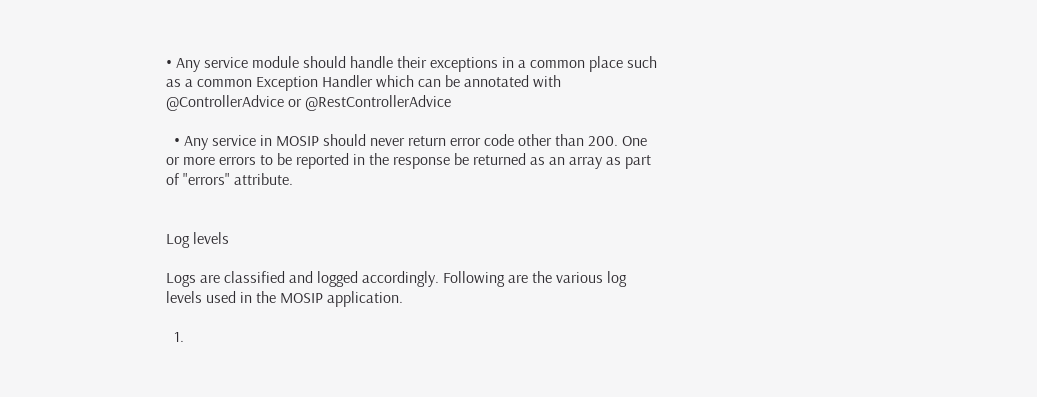• Any service module should handle their exceptions in a common place such as a common Exception Handler which can be annotated with @ControllerAdvice or @RestControllerAdvice

  • Any service in MOSIP should never return error code other than 200. One or more errors to be reported in the response be returned as an array as part of "errors" attribute.


Log levels

Logs are classified and logged accordingly. Following are the various log levels used in the MOSIP application.

  1.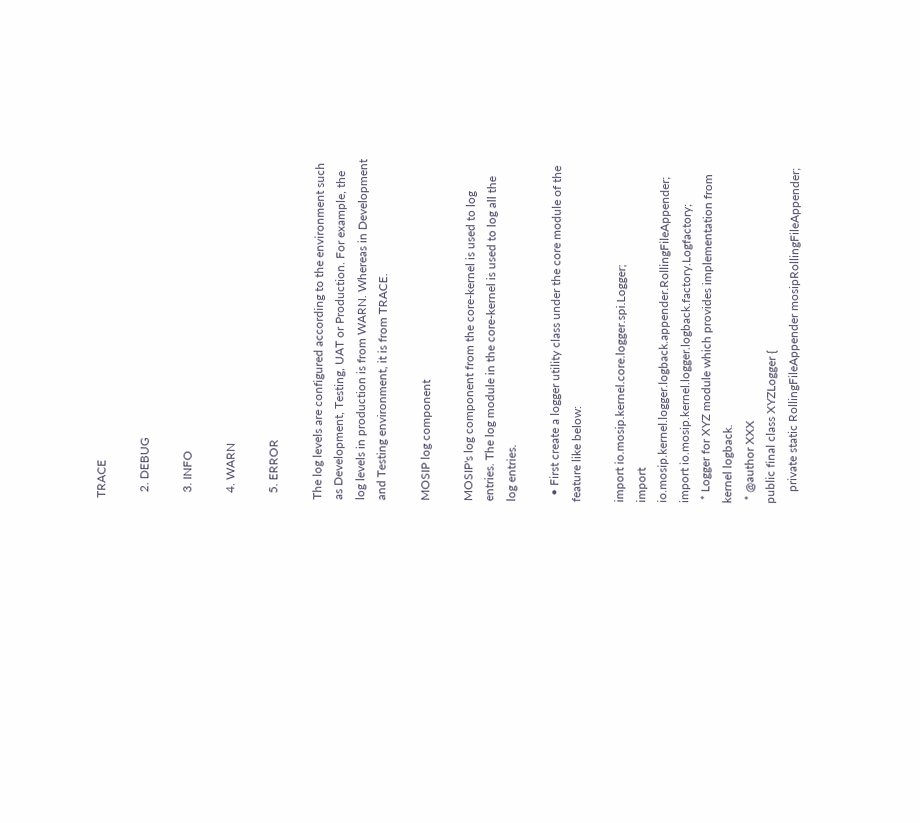TRACE

  2. DEBUG

  3. INFO

  4. WARN

  5. ERROR

The log levels are configured according to the environment such as Development, Testing, UAT or Production. For example, the log levels in production is from WARN. Whereas in Development and Testing environment, it is from TRACE.

MOSIP log component

MOSIP's log component from the core-kernel is used to log entries. The log module in the core-kernel is used to log all the log entries.

  • First create a logger utility class under the core module of the feature like below:

import io.mosip.kernel.core.logger.spi.Logger;
import io.mosip.kernel.logger.logback.appender.RollingFileAppender;
import io.mosip.kernel.logger.logback.factory.Logfactory;
 * Logger for XYZ module which provides implementation from kernel logback.
 * @author XXX
public final class XYZLogger {
    private static RollingFileAppender mosipRollingFileAppender;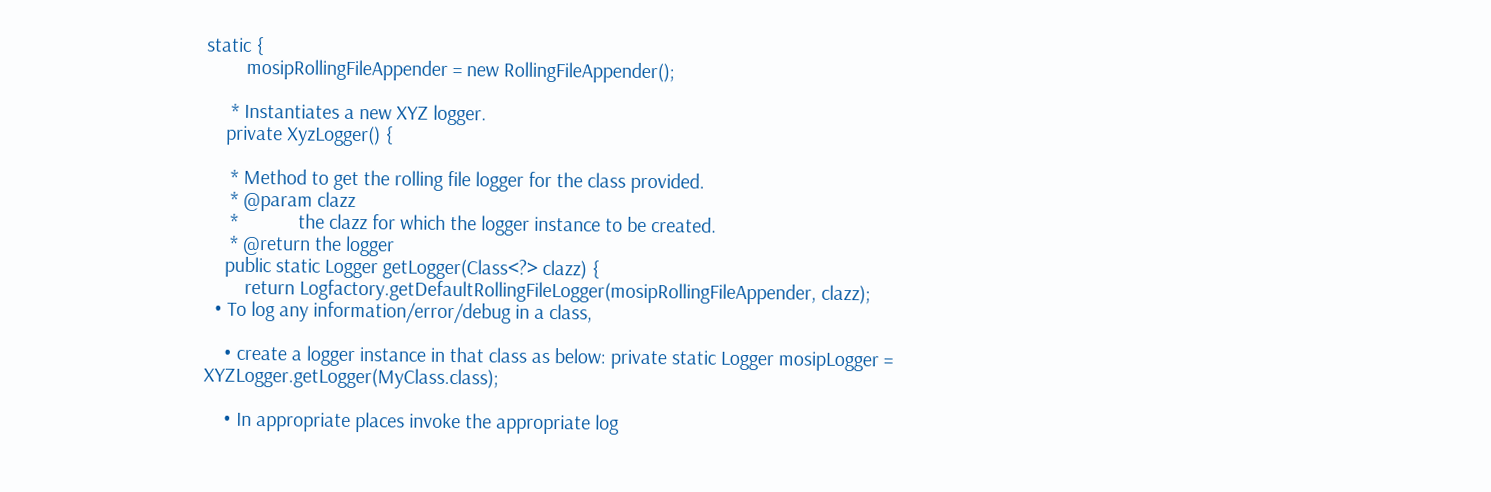static {
        mosipRollingFileAppender = new RollingFileAppender();

     * Instantiates a new XYZ logger.
    private XyzLogger() {

     * Method to get the rolling file logger for the class provided.
     * @param clazz
     *            the clazz for which the logger instance to be created.
     * @return the logger
    public static Logger getLogger(Class<?> clazz) {
        return Logfactory.getDefaultRollingFileLogger(mosipRollingFileAppender, clazz);
  • To log any information/error/debug in a class,

    • create a logger instance in that class as below: private static Logger mosipLogger = XYZLogger.getLogger(MyClass.class);

    • In appropriate places invoke the appropriate log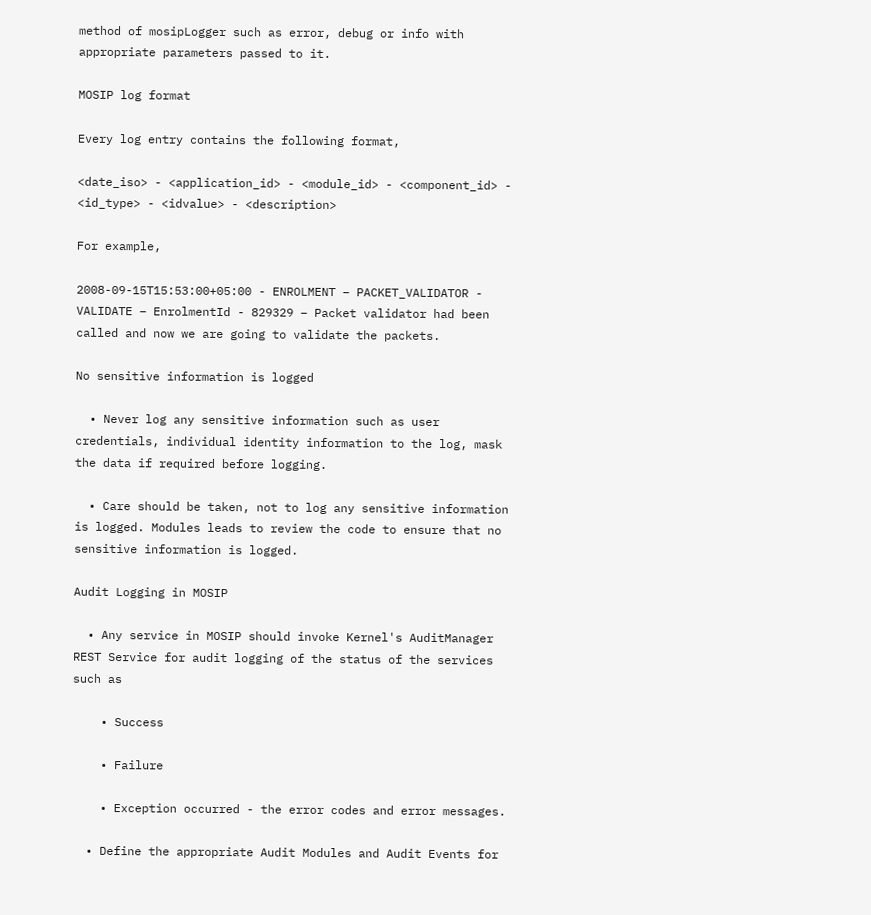method of mosipLogger such as error, debug or info with appropriate parameters passed to it.

MOSIP log format

Every log entry contains the following format,

<date_iso> - <application_id> - <module_id> - <component_id> - <id_type> - <idvalue> - <description>

For example,

2008-09-15T15:53:00+05:00 - ENROLMENT – PACKET_VALIDATOR - VALIDATE – EnrolmentId - 829329 – Packet validator had been called and now we are going to validate the packets.

No sensitive information is logged

  • Never log any sensitive information such as user credentials, individual identity information to the log, mask the data if required before logging.

  • Care should be taken, not to log any sensitive information is logged. Modules leads to review the code to ensure that no sensitive information is logged.

Audit Logging in MOSIP

  • Any service in MOSIP should invoke Kernel's AuditManager REST Service for audit logging of the status of the services such as

    • Success

    • Failure

    • Exception occurred - the error codes and error messages.

  • Define the appropriate Audit Modules and Audit Events for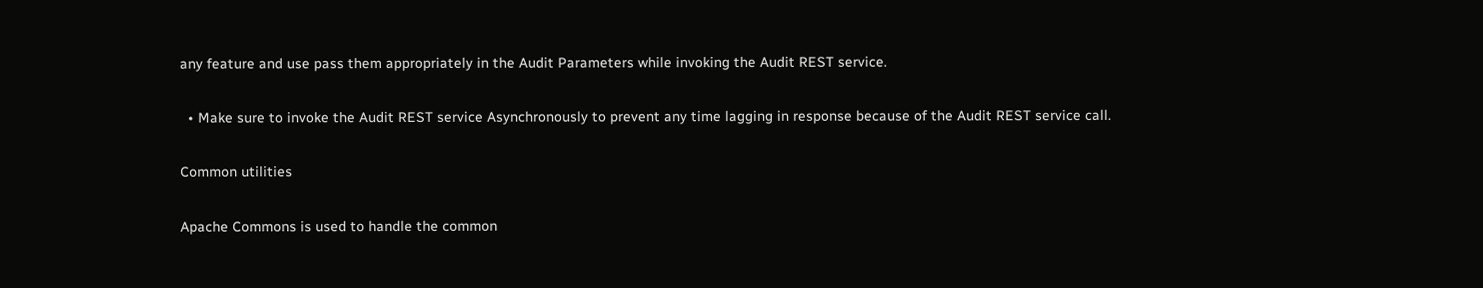any feature and use pass them appropriately in the Audit Parameters while invoking the Audit REST service.

  • Make sure to invoke the Audit REST service Asynchronously to prevent any time lagging in response because of the Audit REST service call.

Common utilities

Apache Commons is used to handle the common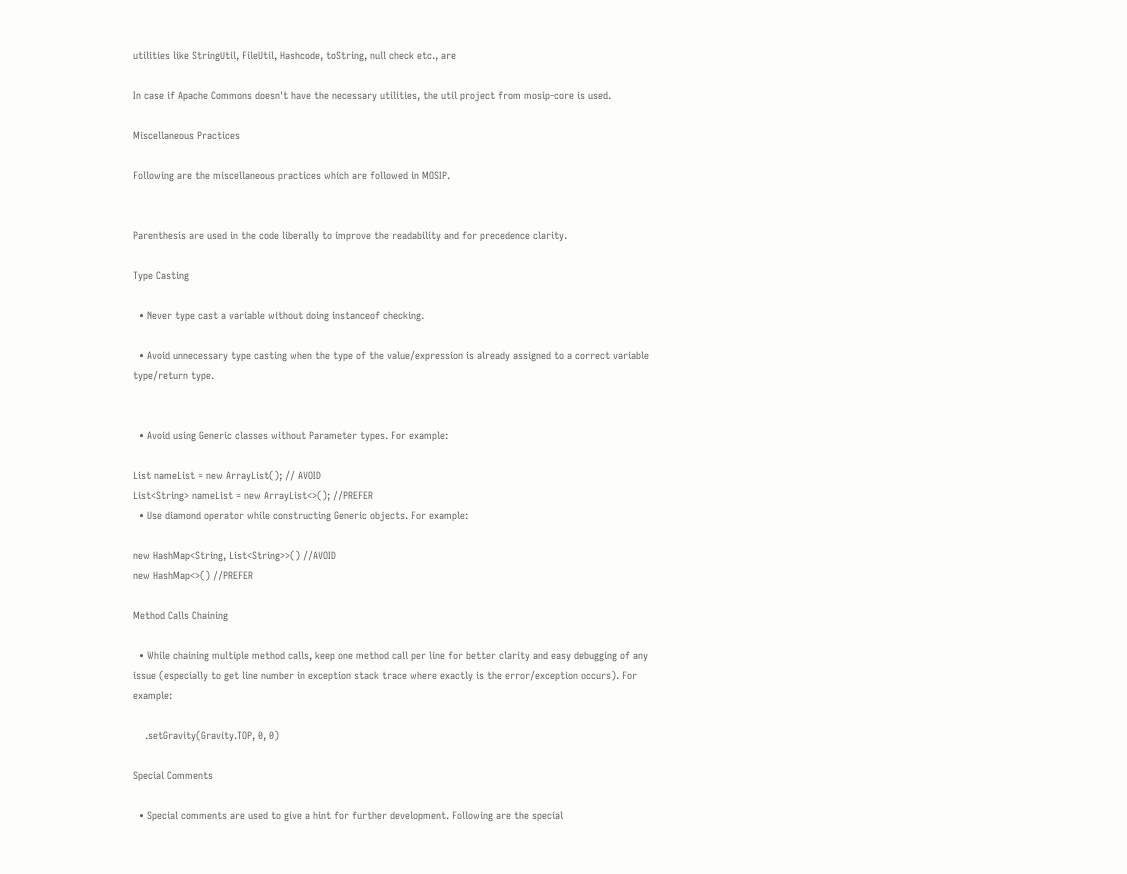utilities like StringUtil, FileUtil, Hashcode, toString, null check etc., are

In case if Apache Commons doesn't have the necessary utilities, the util project from mosip-core is used.

Miscellaneous Practices

Following are the miscellaneous practices which are followed in MOSIP.


Parenthesis are used in the code liberally to improve the readability and for precedence clarity.

Type Casting

  • Never type cast a variable without doing instanceof checking.

  • Avoid unnecessary type casting when the type of the value/expression is already assigned to a correct variable type/return type.


  • Avoid using Generic classes without Parameter types. For example:

List nameList = new ArrayList(); // AVOID
List<String> nameList = new ArrayList<>(); //PREFER
  • Use diamond operator while constructing Generic objects. For example:

new HashMap<String, List<String>>() //AVOID
new HashMap<>() //PREFER

Method Calls Chaining

  • While chaining multiple method calls, keep one method call per line for better clarity and easy debugging of any issue (especially to get line number in exception stack trace where exactly is the error/exception occurs). For example:

    .setGravity(Gravity.TOP, 0, 0)

Special Comments

  • Special comments are used to give a hint for further development. Following are the special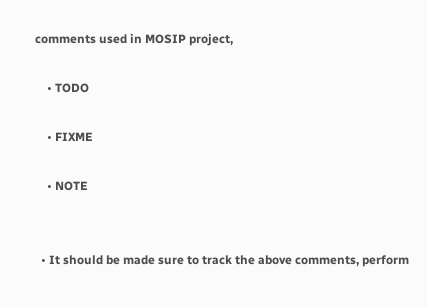comments used in MOSIP project,

    • TODO

    • FIXME

    • NOTE


  • It should be made sure to track the above comments, perform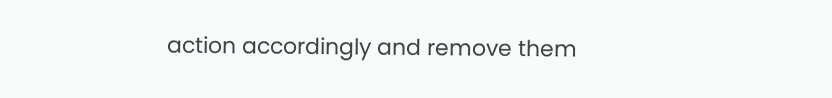action accordingly and remove them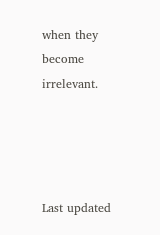when they become irrelevant.




Last updated